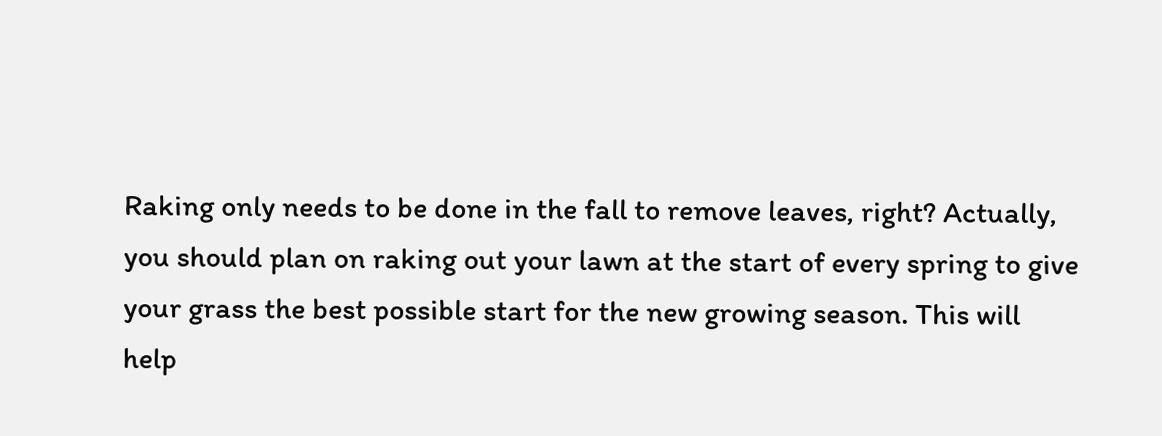Raking only needs to be done in the fall to remove leaves, right? Actually, you should plan on raking out your lawn at the start of every spring to give your grass the best possible start for the new growing season. This will help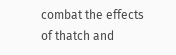combat the effects of thatch and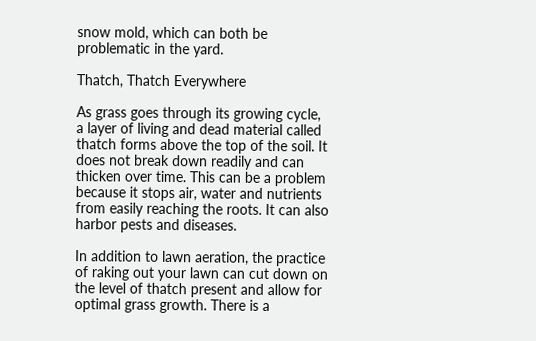snow mold, which can both be problematic in the yard.

Thatch, Thatch Everywhere

As grass goes through its growing cycle, a layer of living and dead material called thatch forms above the top of the soil. It does not break down readily and can thicken over time. This can be a problem because it stops air, water and nutrients from easily reaching the roots. It can also harbor pests and diseases.

In addition to lawn aeration, the practice of raking out your lawn can cut down on the level of thatch present and allow for optimal grass growth. There is a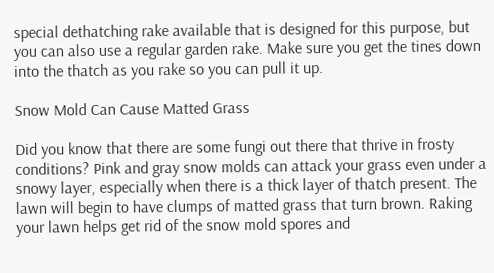special dethatching rake available that is designed for this purpose, but you can also use a regular garden rake. Make sure you get the tines down into the thatch as you rake so you can pull it up.

Snow Mold Can Cause Matted Grass

Did you know that there are some fungi out there that thrive in frosty conditions? Pink and gray snow molds can attack your grass even under a snowy layer, especially when there is a thick layer of thatch present. The lawn will begin to have clumps of matted grass that turn brown. Raking your lawn helps get rid of the snow mold spores and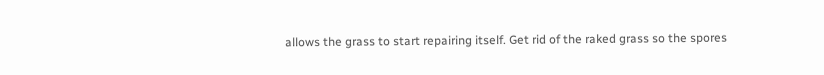allows the grass to start repairing itself. Get rid of the raked grass so the spores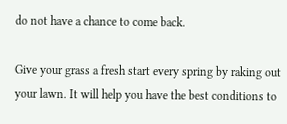do not have a chance to come back.

Give your grass a fresh start every spring by raking out your lawn. It will help you have the best conditions to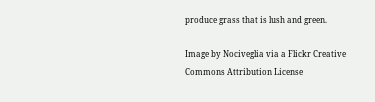produce grass that is lush and green.

Image by Nociveglia via a Flickr Creative Commons Attribution License